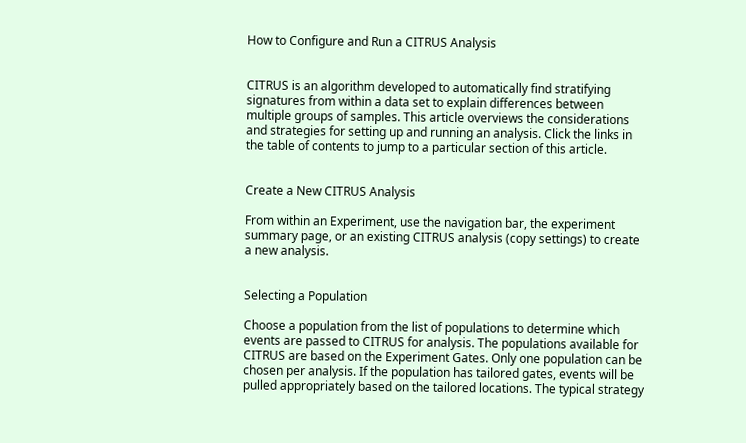How to Configure and Run a CITRUS Analysis


CITRUS is an algorithm developed to automatically find stratifying signatures from within a data set to explain differences between multiple groups of samples. This article overviews the considerations and strategies for setting up and running an analysis. Click the links in the table of contents to jump to a particular section of this article.


Create a New CITRUS Analysis

From within an Experiment, use the navigation bar, the experiment summary page, or an existing CITRUS analysis (copy settings) to create a new analysis.


Selecting a Population

Choose a population from the list of populations to determine which events are passed to CITRUS for analysis. The populations available for CITRUS are based on the Experiment Gates. Only one population can be chosen per analysis. If the population has tailored gates, events will be pulled appropriately based on the tailored locations. The typical strategy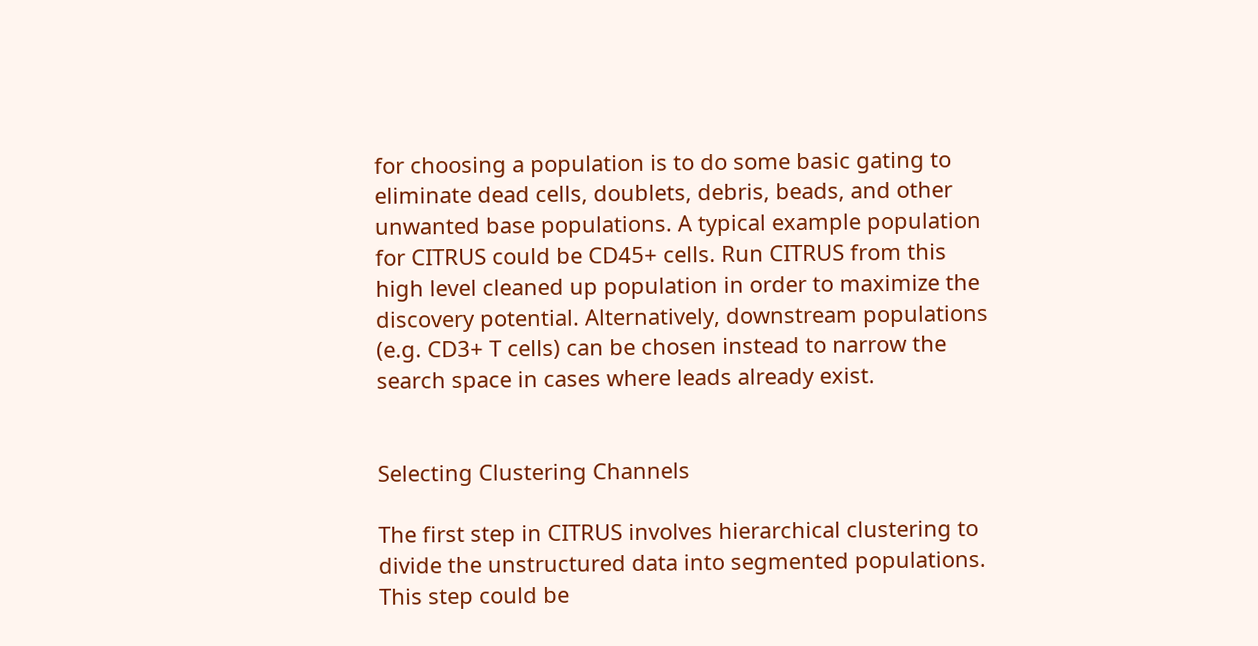for choosing a population is to do some basic gating to eliminate dead cells, doublets, debris, beads, and other unwanted base populations. A typical example population for CITRUS could be CD45+ cells. Run CITRUS from this high level cleaned up population in order to maximize the discovery potential. Alternatively, downstream populations (e.g. CD3+ T cells) can be chosen instead to narrow the search space in cases where leads already exist.


Selecting Clustering Channels

The first step in CITRUS involves hierarchical clustering to divide the unstructured data into segmented populations. This step could be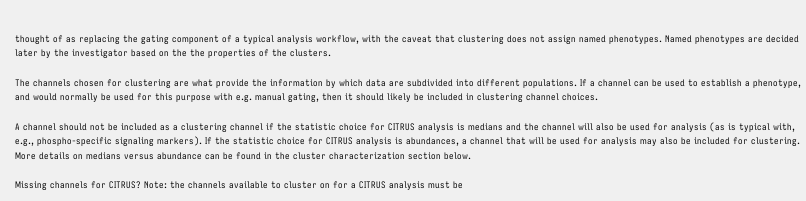thought of as replacing the gating component of a typical analysis workflow, with the caveat that clustering does not assign named phenotypes. Named phenotypes are decided later by the investigator based on the the properties of the clusters.

The channels chosen for clustering are what provide the information by which data are subdivided into different populations. If a channel can be used to establish a phenotype, and would normally be used for this purpose with e.g. manual gating, then it should likely be included in clustering channel choices.

A channel should not be included as a clustering channel if the statistic choice for CITRUS analysis is medians and the channel will also be used for analysis (as is typical with, e.g., phospho-specific signaling markers). If the statistic choice for CITRUS analysis is abundances, a channel that will be used for analysis may also be included for clustering. More details on medians versus abundance can be found in the cluster characterization section below.

Missing channels for CITRUS? Note: the channels available to cluster on for a CITRUS analysis must be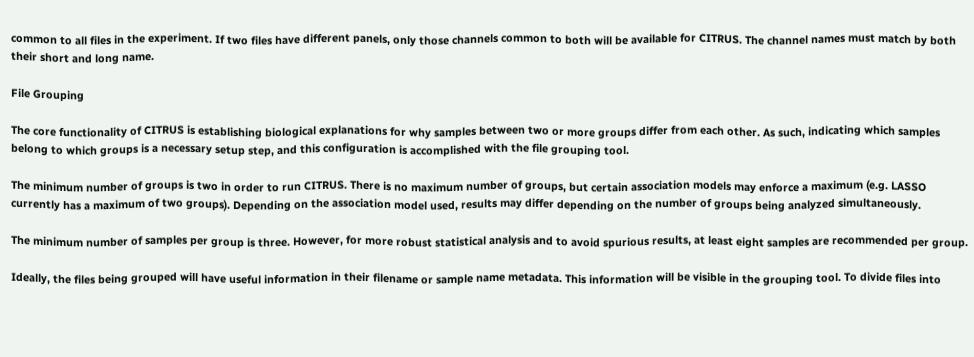common to all files in the experiment. If two files have different panels, only those channels common to both will be available for CITRUS. The channel names must match by both their short and long name.

File Grouping

The core functionality of CITRUS is establishing biological explanations for why samples between two or more groups differ from each other. As such, indicating which samples belong to which groups is a necessary setup step, and this configuration is accomplished with the file grouping tool.

The minimum number of groups is two in order to run CITRUS. There is no maximum number of groups, but certain association models may enforce a maximum (e.g. LASSO currently has a maximum of two groups). Depending on the association model used, results may differ depending on the number of groups being analyzed simultaneously.

The minimum number of samples per group is three. However, for more robust statistical analysis and to avoid spurious results, at least eight samples are recommended per group.

Ideally, the files being grouped will have useful information in their filename or sample name metadata. This information will be visible in the grouping tool. To divide files into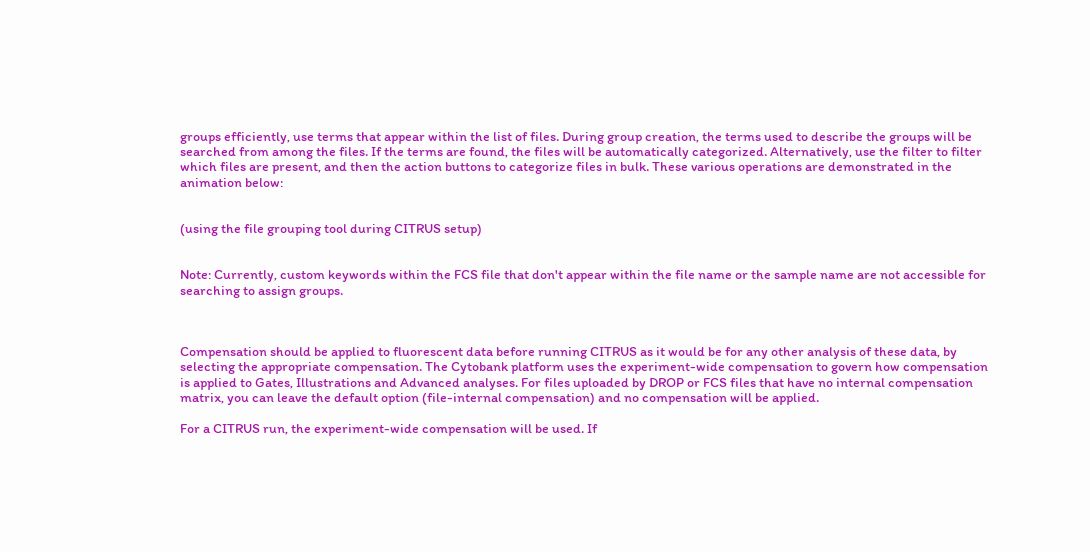groups efficiently, use terms that appear within the list of files. During group creation, the terms used to describe the groups will be searched from among the files. If the terms are found, the files will be automatically categorized. Alternatively, use the filter to filter which files are present, and then the action buttons to categorize files in bulk. These various operations are demonstrated in the animation below:


(using the file grouping tool during CITRUS setup)


Note: Currently, custom keywords within the FCS file that don't appear within the file name or the sample name are not accessible for searching to assign groups.



Compensation should be applied to fluorescent data before running CITRUS as it would be for any other analysis of these data, by selecting the appropriate compensation. The Cytobank platform uses the experiment-wide compensation to govern how compensation is applied to Gates, Illustrations and Advanced analyses. For files uploaded by DROP or FCS files that have no internal compensation matrix, you can leave the default option (file-internal compensation) and no compensation will be applied.

For a CITRUS run, the experiment-wide compensation will be used. If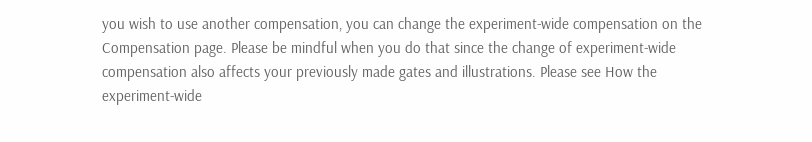you wish to use another compensation, you can change the experiment-wide compensation on the Compensation page. Please be mindful when you do that since the change of experiment-wide compensation also affects your previously made gates and illustrations. Please see How the experiment-wide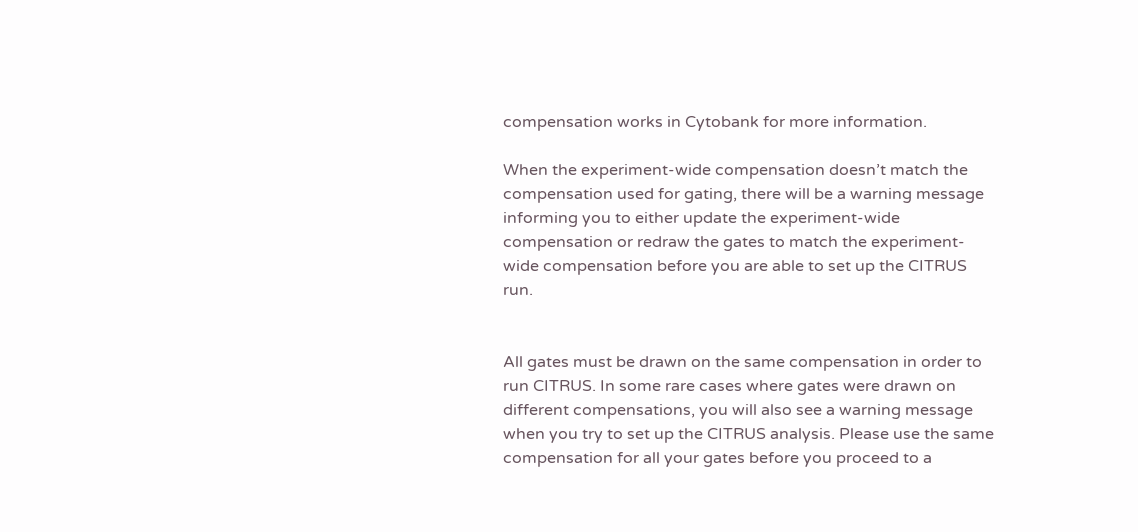compensation works in Cytobank for more information.

When the experiment-wide compensation doesn’t match the compensation used for gating, there will be a warning message informing you to either update the experiment-wide compensation or redraw the gates to match the experiment-wide compensation before you are able to set up the CITRUS run.


All gates must be drawn on the same compensation in order to run CITRUS. In some rare cases where gates were drawn on different compensations, you will also see a warning message when you try to set up the CITRUS analysis. Please use the same compensation for all your gates before you proceed to a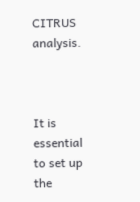CITRUS analysis.



It is essential to set up the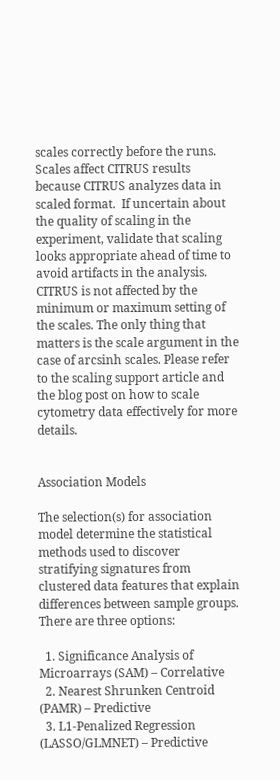scales correctly before the runs. Scales affect CITRUS results because CITRUS analyzes data in scaled format.  If uncertain about the quality of scaling in the experiment, validate that scaling looks appropriate ahead of time to avoid artifacts in the analysis. CITRUS is not affected by the minimum or maximum setting of the scales. The only thing that matters is the scale argument in the case of arcsinh scales. Please refer to the scaling support article and the blog post on how to scale cytometry data effectively for more details.


Association Models

The selection(s) for association model determine the statistical methods used to discover stratifying signatures from clustered data features that explain differences between sample groups. There are three options:

  1. Significance Analysis of Microarrays (SAM) – Correlative
  2. Nearest Shrunken Centroid (PAMR) – Predictive
  3. L1-Penalized Regression (LASSO/GLMNET) – Predictive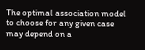The optimal association model to choose for any given case may depend on a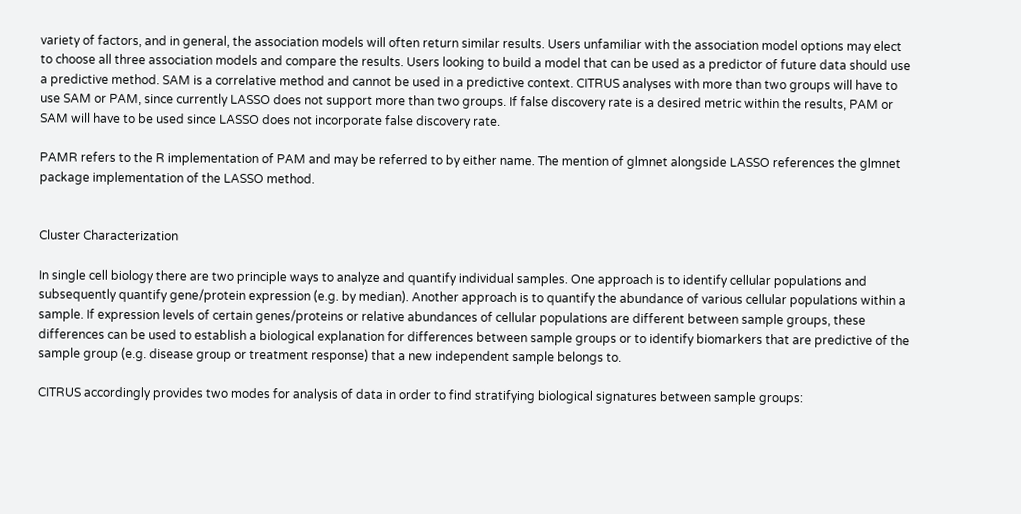variety of factors, and in general, the association models will often return similar results. Users unfamiliar with the association model options may elect to choose all three association models and compare the results. Users looking to build a model that can be used as a predictor of future data should use a predictive method. SAM is a correlative method and cannot be used in a predictive context. CITRUS analyses with more than two groups will have to use SAM or PAM, since currently LASSO does not support more than two groups. If false discovery rate is a desired metric within the results, PAM or SAM will have to be used since LASSO does not incorporate false discovery rate.

PAMR refers to the R implementation of PAM and may be referred to by either name. The mention of glmnet alongside LASSO references the glmnet package implementation of the LASSO method.


Cluster Characterization

In single cell biology there are two principle ways to analyze and quantify individual samples. One approach is to identify cellular populations and subsequently quantify gene/protein expression (e.g. by median). Another approach is to quantify the abundance of various cellular populations within a sample. If expression levels of certain genes/proteins or relative abundances of cellular populations are different between sample groups, these differences can be used to establish a biological explanation for differences between sample groups or to identify biomarkers that are predictive of the sample group (e.g. disease group or treatment response) that a new independent sample belongs to.

CITRUS accordingly provides two modes for analysis of data in order to find stratifying biological signatures between sample groups: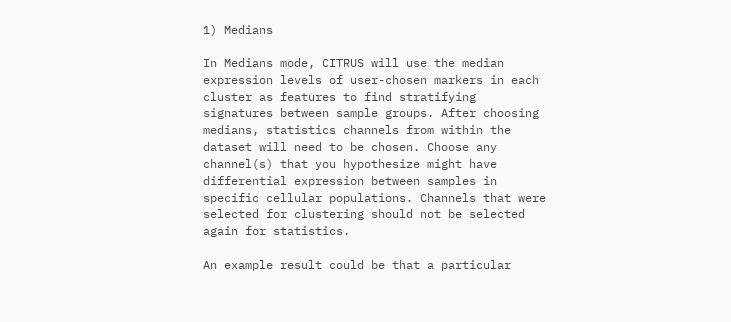1) Medians

In Medians mode, CITRUS will use the median expression levels of user-chosen markers in each cluster as features to find stratifying signatures between sample groups. After choosing medians, statistics channels from within the dataset will need to be chosen. Choose any channel(s) that you hypothesize might have differential expression between samples in specific cellular populations. Channels that were selected for clustering should not be selected again for statistics.

An example result could be that a particular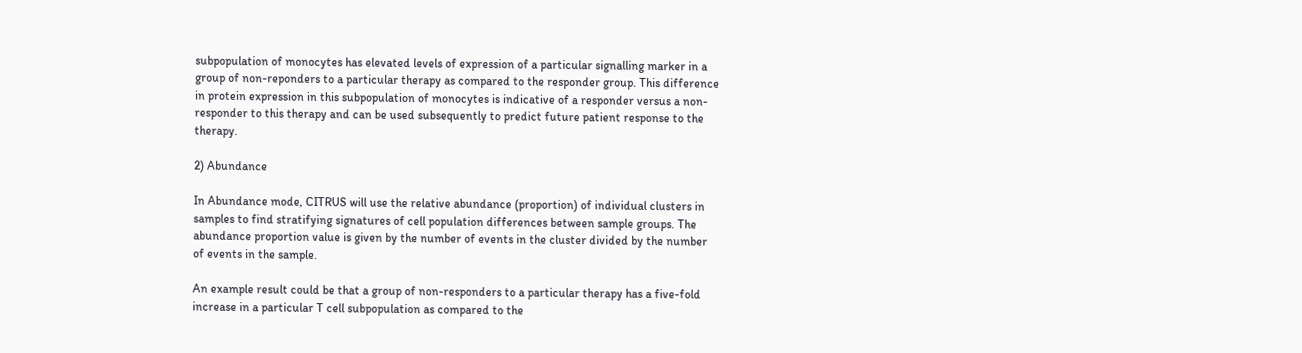subpopulation of monocytes has elevated levels of expression of a particular signalling marker in a group of non-reponders to a particular therapy as compared to the responder group. This difference in protein expression in this subpopulation of monocytes is indicative of a responder versus a non-responder to this therapy and can be used subsequently to predict future patient response to the therapy.

2) Abundance

In Abundance mode, CITRUS will use the relative abundance (proportion) of individual clusters in samples to find stratifying signatures of cell population differences between sample groups. The abundance proportion value is given by the number of events in the cluster divided by the number of events in the sample.

An example result could be that a group of non-responders to a particular therapy has a five-fold increase in a particular T cell subpopulation as compared to the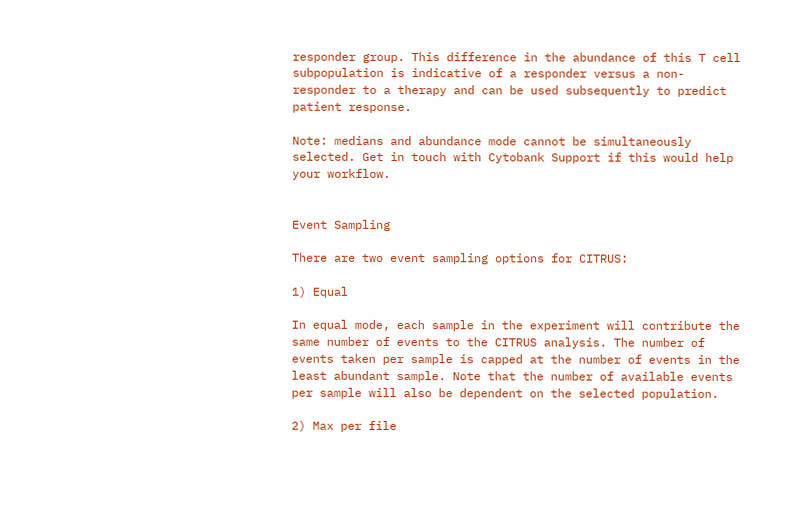responder group. This difference in the abundance of this T cell subpopulation is indicative of a responder versus a non-responder to a therapy and can be used subsequently to predict patient response.

Note: medians and abundance mode cannot be simultaneously selected. Get in touch with Cytobank Support if this would help your workflow.


Event Sampling

There are two event sampling options for CITRUS:

1) Equal

In equal mode, each sample in the experiment will contribute the same number of events to the CITRUS analysis. The number of events taken per sample is capped at the number of events in the least abundant sample. Note that the number of available events per sample will also be dependent on the selected population.

2) Max per file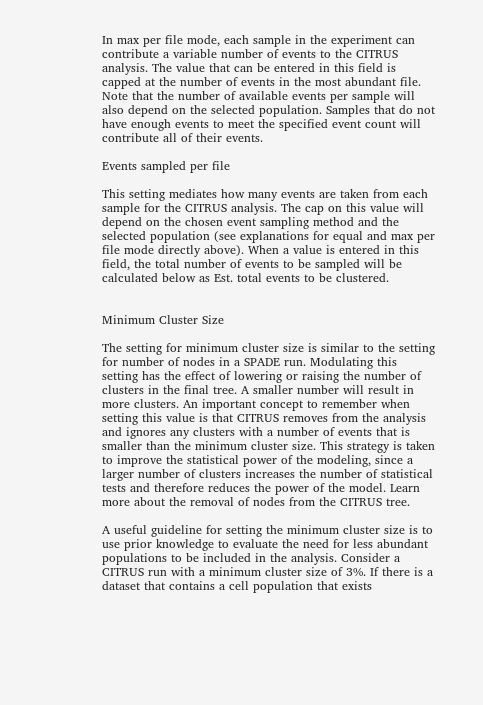In max per file mode, each sample in the experiment can contribute a variable number of events to the CITRUS analysis. The value that can be entered in this field is capped at the number of events in the most abundant file. Note that the number of available events per sample will also depend on the selected population. Samples that do not have enough events to meet the specified event count will contribute all of their events.

Events sampled per file

This setting mediates how many events are taken from each sample for the CITRUS analysis. The cap on this value will depend on the chosen event sampling method and the selected population (see explanations for equal and max per file mode directly above). When a value is entered in this field, the total number of events to be sampled will be calculated below as Est. total events to be clustered.


Minimum Cluster Size

The setting for minimum cluster size is similar to the setting for number of nodes in a SPADE run. Modulating this setting has the effect of lowering or raising the number of clusters in the final tree. A smaller number will result in more clusters. An important concept to remember when setting this value is that CITRUS removes from the analysis and ignores any clusters with a number of events that is smaller than the minimum cluster size. This strategy is taken to improve the statistical power of the modeling, since a larger number of clusters increases the number of statistical tests and therefore reduces the power of the model. Learn more about the removal of nodes from the CITRUS tree.

A useful guideline for setting the minimum cluster size is to use prior knowledge to evaluate the need for less abundant populations to be included in the analysis. Consider a CITRUS run with a minimum cluster size of 3%. If there is a dataset that contains a cell population that exists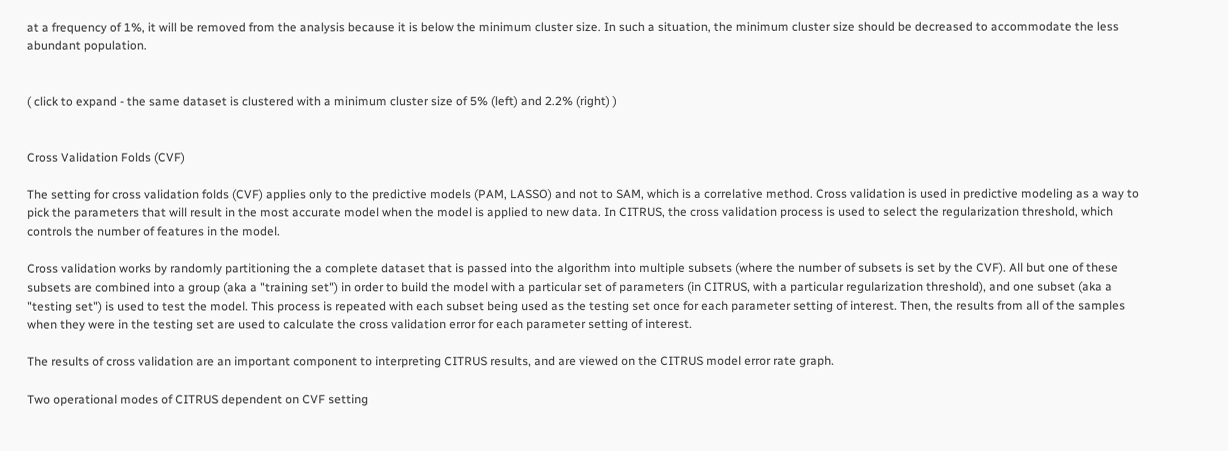at a frequency of 1%, it will be removed from the analysis because it is below the minimum cluster size. In such a situation, the minimum cluster size should be decreased to accommodate the less abundant population.


( click to expand - the same dataset is clustered with a minimum cluster size of 5% (left) and 2.2% (right) )


Cross Validation Folds (CVF)

The setting for cross validation folds (CVF) applies only to the predictive models (PAM, LASSO) and not to SAM, which is a correlative method. Cross validation is used in predictive modeling as a way to pick the parameters that will result in the most accurate model when the model is applied to new data. In CITRUS, the cross validation process is used to select the regularization threshold, which controls the number of features in the model.

Cross validation works by randomly partitioning the a complete dataset that is passed into the algorithm into multiple subsets (where the number of subsets is set by the CVF). All but one of these subsets are combined into a group (aka a "training set") in order to build the model with a particular set of parameters (in CITRUS, with a particular regularization threshold), and one subset (aka a "testing set") is used to test the model. This process is repeated with each subset being used as the testing set once for each parameter setting of interest. Then, the results from all of the samples when they were in the testing set are used to calculate the cross validation error for each parameter setting of interest.

The results of cross validation are an important component to interpreting CITRUS results, and are viewed on the CITRUS model error rate graph.

Two operational modes of CITRUS dependent on CVF setting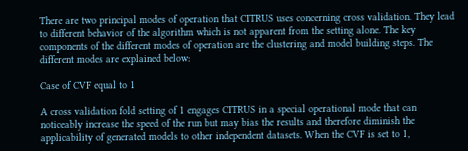There are two principal modes of operation that CITRUS uses concerning cross validation. They lead to different behavior of the algorithm which is not apparent from the setting alone. The key components of the different modes of operation are the clustering and model building steps. The different modes are explained below:

Case of CVF equal to 1

A cross validation fold setting of 1 engages CITRUS in a special operational mode that can noticeably increase the speed of the run but may bias the results and therefore diminish the applicability of generated models to other independent datasets. When the CVF is set to 1,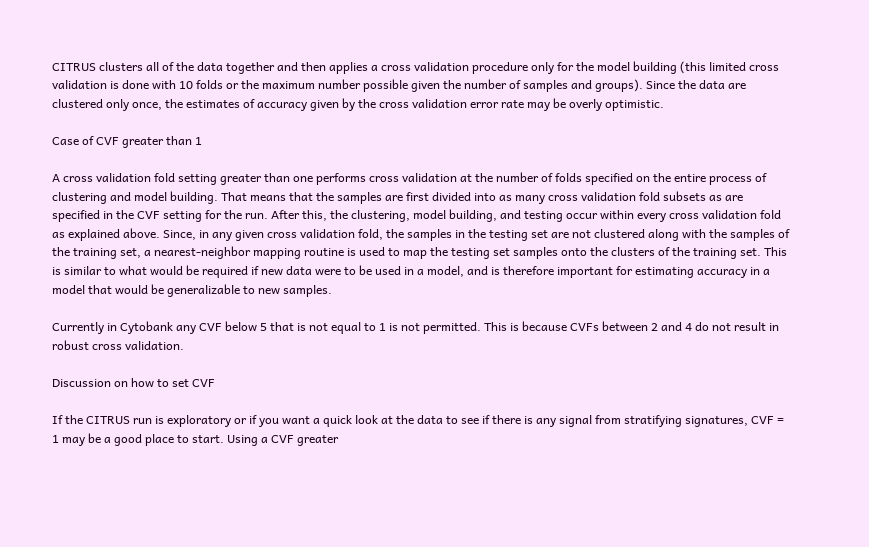CITRUS clusters all of the data together and then applies a cross validation procedure only for the model building (this limited cross validation is done with 10 folds or the maximum number possible given the number of samples and groups). Since the data are clustered only once, the estimates of accuracy given by the cross validation error rate may be overly optimistic.

Case of CVF greater than 1

A cross validation fold setting greater than one performs cross validation at the number of folds specified on the entire process of clustering and model building. That means that the samples are first divided into as many cross validation fold subsets as are specified in the CVF setting for the run. After this, the clustering, model building, and testing occur within every cross validation fold as explained above. Since, in any given cross validation fold, the samples in the testing set are not clustered along with the samples of the training set, a nearest-neighbor mapping routine is used to map the testing set samples onto the clusters of the training set. This is similar to what would be required if new data were to be used in a model, and is therefore important for estimating accuracy in a model that would be generalizable to new samples.

Currently in Cytobank any CVF below 5 that is not equal to 1 is not permitted. This is because CVFs between 2 and 4 do not result in robust cross validation.

Discussion on how to set CVF

If the CITRUS run is exploratory or if you want a quick look at the data to see if there is any signal from stratifying signatures, CVF = 1 may be a good place to start. Using a CVF greater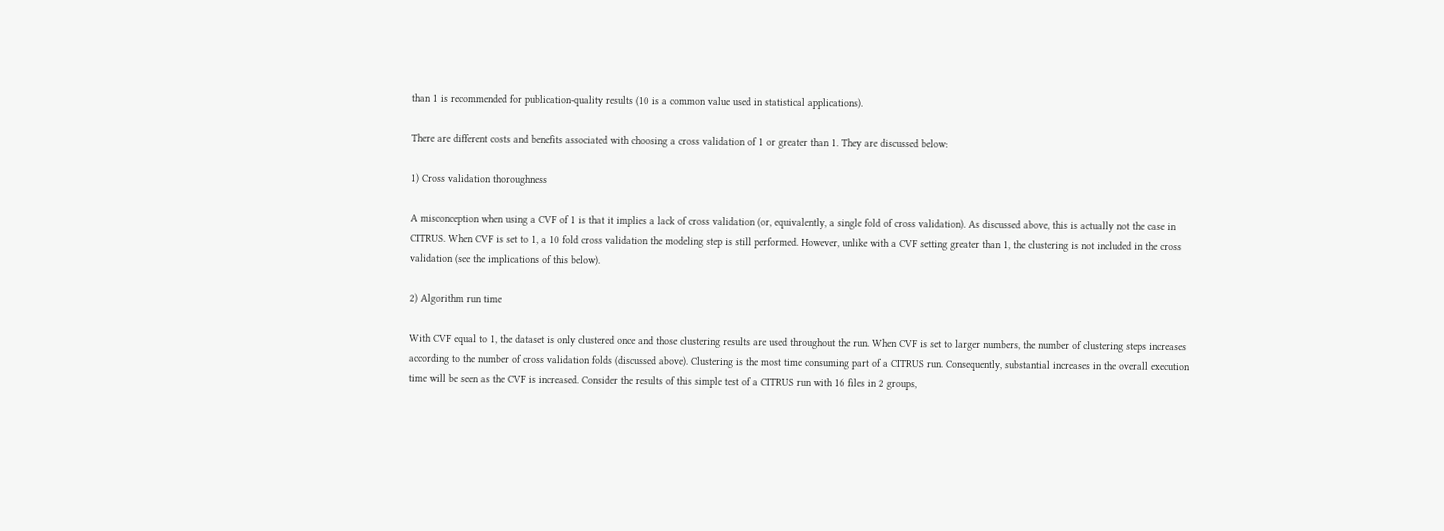than 1 is recommended for publication-quality results (10 is a common value used in statistical applications).

There are different costs and benefits associated with choosing a cross validation of 1 or greater than 1. They are discussed below:

1) Cross validation thoroughness

A misconception when using a CVF of 1 is that it implies a lack of cross validation (or, equivalently, a single fold of cross validation). As discussed above, this is actually not the case in CITRUS. When CVF is set to 1, a 10 fold cross validation the modeling step is still performed. However, unlike with a CVF setting greater than 1, the clustering is not included in the cross validation (see the implications of this below).

2) Algorithm run time

With CVF equal to 1, the dataset is only clustered once and those clustering results are used throughout the run. When CVF is set to larger numbers, the number of clustering steps increases according to the number of cross validation folds (discussed above). Clustering is the most time consuming part of a CITRUS run. Consequently, substantial increases in the overall execution time will be seen as the CVF is increased. Consider the results of this simple test of a CITRUS run with 16 files in 2 groups,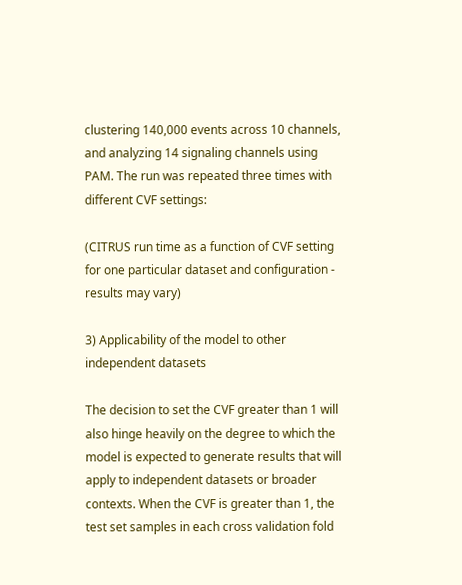clustering 140,000 events across 10 channels, and analyzing 14 signaling channels using PAM. The run was repeated three times with different CVF settings:

(CITRUS run time as a function of CVF setting for one particular dataset and configuration - results may vary)

3) Applicability of the model to other independent datasets

The decision to set the CVF greater than 1 will also hinge heavily on the degree to which the model is expected to generate results that will apply to independent datasets or broader contexts. When the CVF is greater than 1, the test set samples in each cross validation fold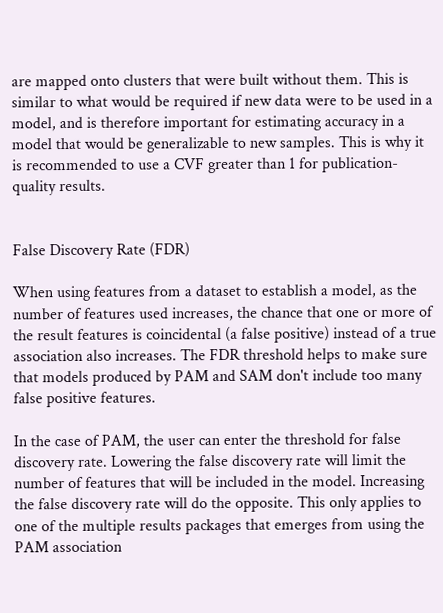are mapped onto clusters that were built without them. This is similar to what would be required if new data were to be used in a model, and is therefore important for estimating accuracy in a model that would be generalizable to new samples. This is why it is recommended to use a CVF greater than 1 for publication-quality results.


False Discovery Rate (FDR)

When using features from a dataset to establish a model, as the number of features used increases, the chance that one or more of the result features is coincidental (a false positive) instead of a true association also increases. The FDR threshold helps to make sure that models produced by PAM and SAM don't include too many false positive features.

In the case of PAM, the user can enter the threshold for false discovery rate. Lowering the false discovery rate will limit the number of features that will be included in the model. Increasing the false discovery rate will do the opposite. This only applies to one of the multiple results packages that emerges from using the PAM association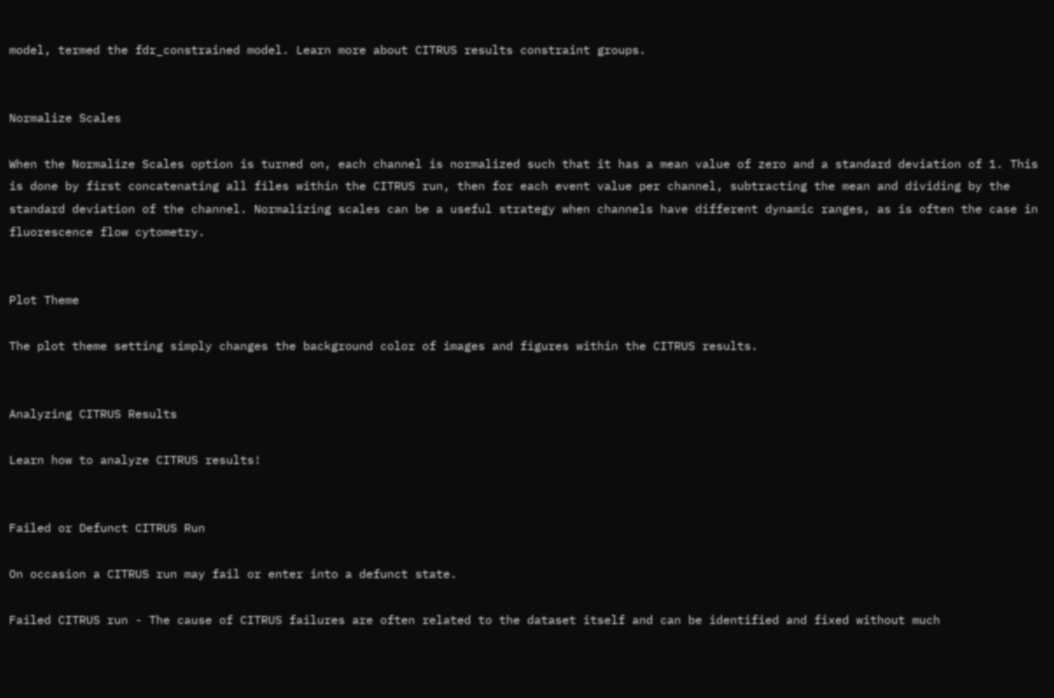model, termed the fdr_constrained model. Learn more about CITRUS results constraint groups.


Normalize Scales

When the Normalize Scales option is turned on, each channel is normalized such that it has a mean value of zero and a standard deviation of 1. This is done by first concatenating all files within the CITRUS run, then for each event value per channel, subtracting the mean and dividing by the standard deviation of the channel. Normalizing scales can be a useful strategy when channels have different dynamic ranges, as is often the case in fluorescence flow cytometry.


Plot Theme

The plot theme setting simply changes the background color of images and figures within the CITRUS results.


Analyzing CITRUS Results

Learn how to analyze CITRUS results!


Failed or Defunct CITRUS Run

On occasion a CITRUS run may fail or enter into a defunct state.

Failed CITRUS run - The cause of CITRUS failures are often related to the dataset itself and can be identified and fixed without much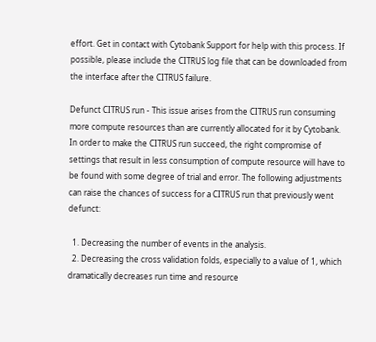effort. Get in contact with Cytobank Support for help with this process. If possible, please include the CITRUS log file that can be downloaded from the interface after the CITRUS failure.

Defunct CITRUS run - This issue arises from the CITRUS run consuming more compute resources than are currently allocated for it by Cytobank. In order to make the CITRUS run succeed, the right compromise of settings that result in less consumption of compute resource will have to be found with some degree of trial and error. The following adjustments can raise the chances of success for a CITRUS run that previously went defunct:

  1. Decreasing the number of events in the analysis.
  2. Decreasing the cross validation folds, especially to a value of 1, which dramatically decreases run time and resource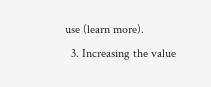use (learn more).
  3. Increasing the value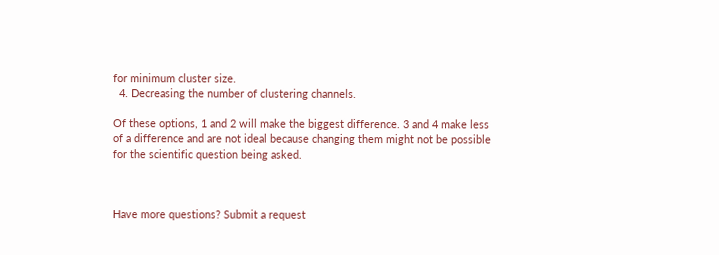for minimum cluster size.
  4. Decreasing the number of clustering channels.

Of these options, 1 and 2 will make the biggest difference. 3 and 4 make less of a difference and are not ideal because changing them might not be possible for the scientific question being asked.



Have more questions? Submit a request